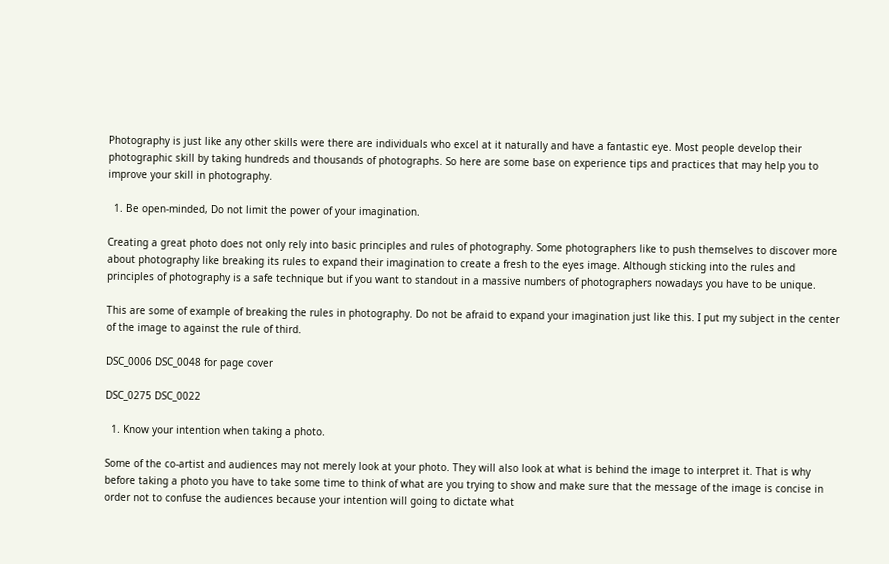Photography is just like any other skills were there are individuals who excel at it naturally and have a fantastic eye. Most people develop their photographic skill by taking hundreds and thousands of photographs. So here are some base on experience tips and practices that may help you to improve your skill in photography.

  1. Be open-minded, Do not limit the power of your imagination.

Creating a great photo does not only rely into basic principles and rules of photography. Some photographers like to push themselves to discover more about photography like breaking its rules to expand their imagination to create a fresh to the eyes image. Although sticking into the rules and principles of photography is a safe technique but if you want to standout in a massive numbers of photographers nowadays you have to be unique.

This are some of example of breaking the rules in photography. Do not be afraid to expand your imagination just like this. I put my subject in the center of the image to against the rule of third.

DSC_0006 DSC_0048 for page cover

DSC_0275 DSC_0022

  1. Know your intention when taking a photo.

Some of the co-artist and audiences may not merely look at your photo. They will also look at what is behind the image to interpret it. That is why before taking a photo you have to take some time to think of what are you trying to show and make sure that the message of the image is concise in order not to confuse the audiences because your intention will going to dictate what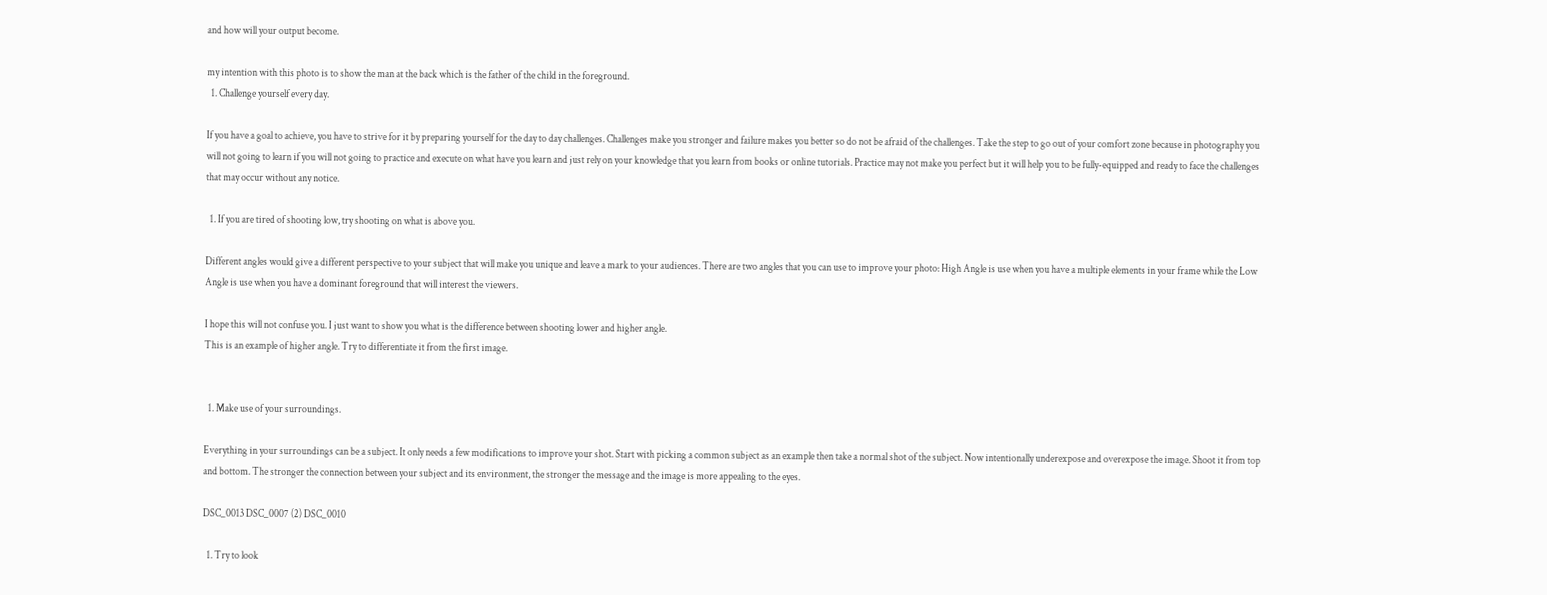and how will your output become.

my intention with this photo is to show the man at the back which is the father of the child in the foreground.
  1. Challenge yourself every day.

If you have a goal to achieve, you have to strive for it by preparing yourself for the day to day challenges. Challenges make you stronger and failure makes you better so do not be afraid of the challenges. Take the step to go out of your comfort zone because in photography you will not going to learn if you will not going to practice and execute on what have you learn and just rely on your knowledge that you learn from books or online tutorials. Practice may not make you perfect but it will help you to be fully-equipped and ready to face the challenges that may occur without any notice.

  1. If you are tired of shooting low, try shooting on what is above you.

Different angles would give a different perspective to your subject that will make you unique and leave a mark to your audiences. There are two angles that you can use to improve your photo: High Angle is use when you have a multiple elements in your frame while the Low Angle is use when you have a dominant foreground that will interest the viewers.

I hope this will not confuse you. I just want to show you what is the difference between shooting lower and higher angle.
This is an example of higher angle. Try to differentiate it from the first image.


  1. Make use of your surroundings.

Everything in your surroundings can be a subject. It only needs a few modifications to improve your shot. Start with picking a common subject as an example then take a normal shot of the subject. Now intentionally underexpose and overexpose the image. Shoot it from top and bottom. The stronger the connection between your subject and its environment, the stronger the message and the image is more appealing to the eyes.

DSC_0013 DSC_0007 (2) DSC_0010

  1. Try to look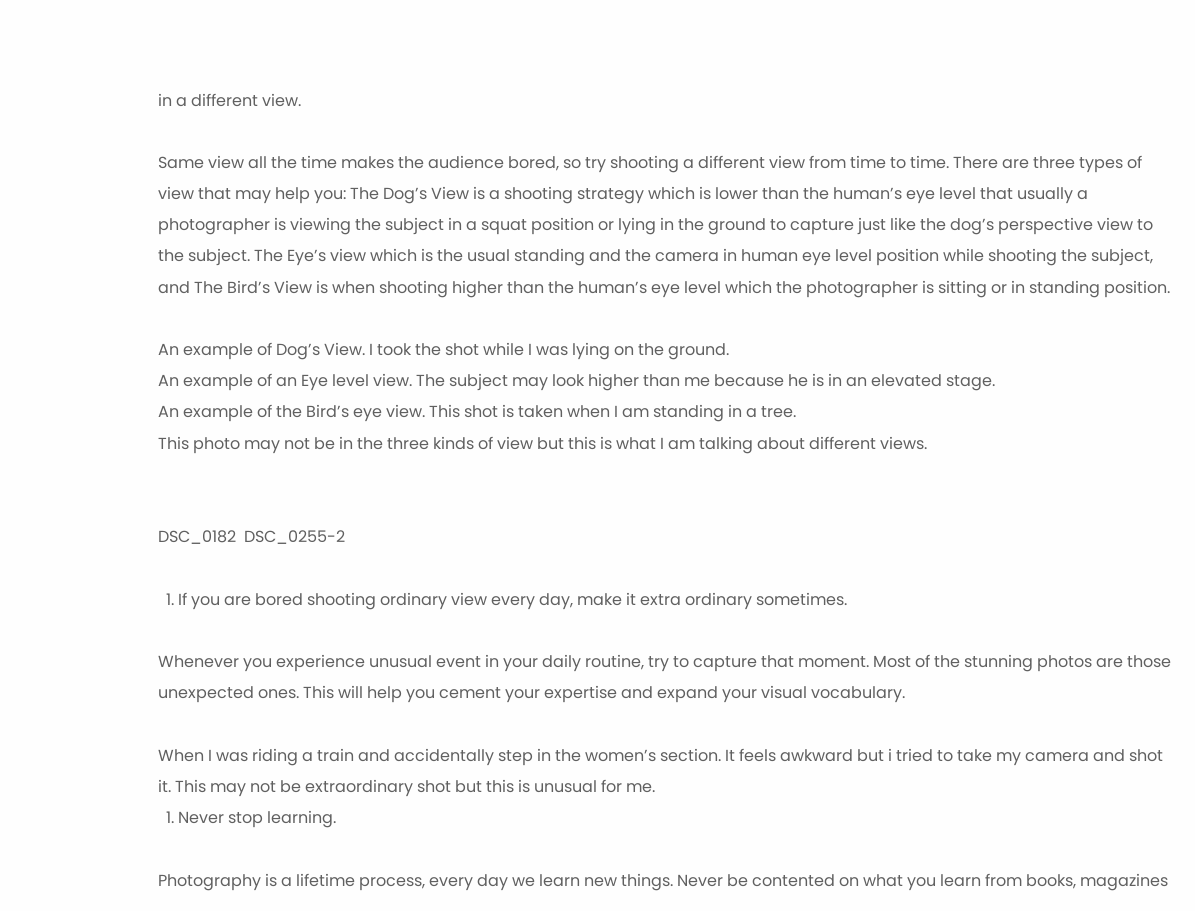in a different view.

Same view all the time makes the audience bored, so try shooting a different view from time to time. There are three types of view that may help you: The Dog’s View is a shooting strategy which is lower than the human’s eye level that usually a photographer is viewing the subject in a squat position or lying in the ground to capture just like the dog’s perspective view to the subject. The Eye’s view which is the usual standing and the camera in human eye level position while shooting the subject, and The Bird’s View is when shooting higher than the human’s eye level which the photographer is sitting or in standing position.

An example of Dog’s View. I took the shot while I was lying on the ground.
An example of an Eye level view. The subject may look higher than me because he is in an elevated stage.
An example of the Bird’s eye view. This shot is taken when I am standing in a tree.
This photo may not be in the three kinds of view but this is what I am talking about different views.


DSC_0182  DSC_0255-2

  1. If you are bored shooting ordinary view every day, make it extra ordinary sometimes.

Whenever you experience unusual event in your daily routine, try to capture that moment. Most of the stunning photos are those unexpected ones. This will help you cement your expertise and expand your visual vocabulary.

When I was riding a train and accidentally step in the women’s section. It feels awkward but i tried to take my camera and shot it. This may not be extraordinary shot but this is unusual for me.
  1. Never stop learning.

Photography is a lifetime process, every day we learn new things. Never be contented on what you learn from books, magazines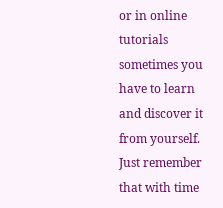or in online tutorials sometimes you have to learn and discover it from yourself. Just remember that with time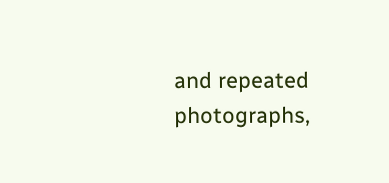and repeated photographs,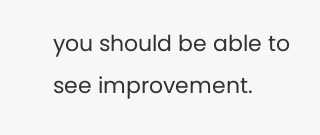you should be able to see improvement.